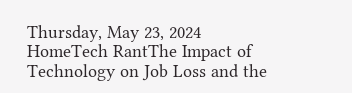Thursday, May 23, 2024
HomeTech RantThe Impact of Technology on Job Loss and the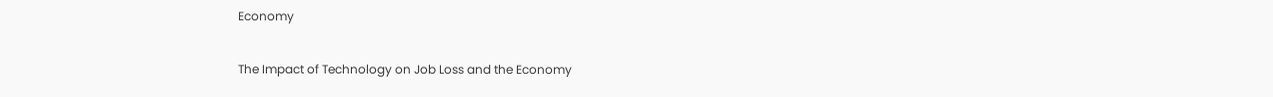Economy

The Impact of Technology on Job Loss and the Economy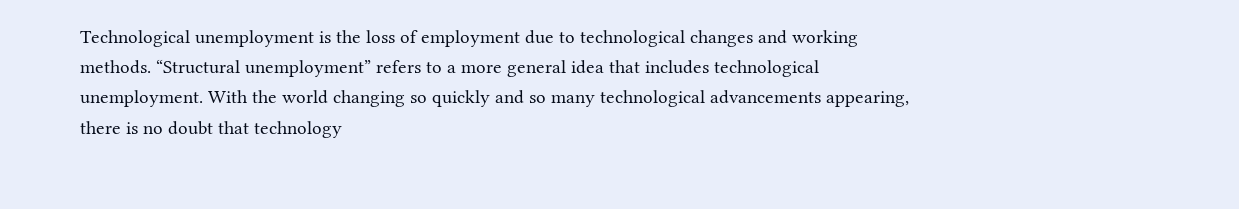Technological unemployment is the loss of employment due to technological changes and working methods. “Structural unemployment” refers to a more general idea that includes technological unemployment. With the world changing so quickly and so many technological advancements appearing, there is no doubt that technology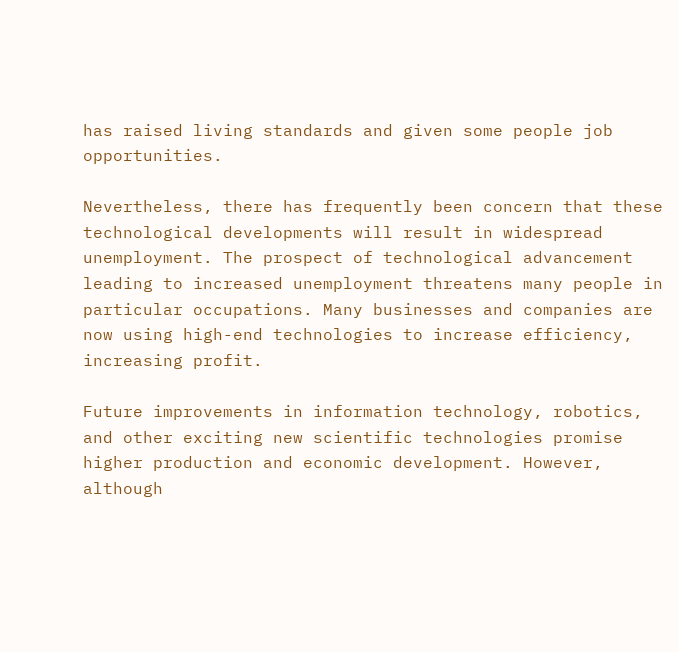has raised living standards and given some people job opportunities.

Nevertheless, there has frequently been concern that these technological developments will result in widespread unemployment. The prospect of technological advancement leading to increased unemployment threatens many people in particular occupations. Many businesses and companies are now using high-end technologies to increase efficiency, increasing profit.

Future improvements in information technology, robotics, and other exciting new scientific technologies promise higher production and economic development. However, although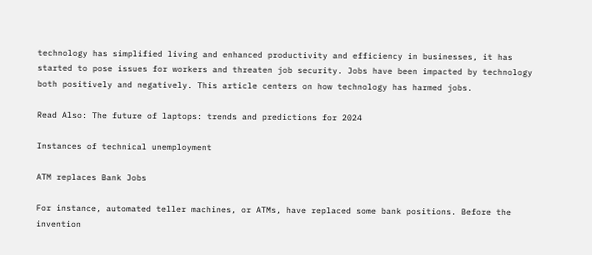technology has simplified living and enhanced productivity and efficiency in businesses, it has started to pose issues for workers and threaten job security. Jobs have been impacted by technology both positively and negatively. This article centers on how technology has harmed jobs.

Read Also: The future of laptops: trends and predictions for 2024

Instances of technical unemployment

ATM replaces Bank Jobs

For instance, automated teller machines, or ATMs, have replaced some bank positions. Before the invention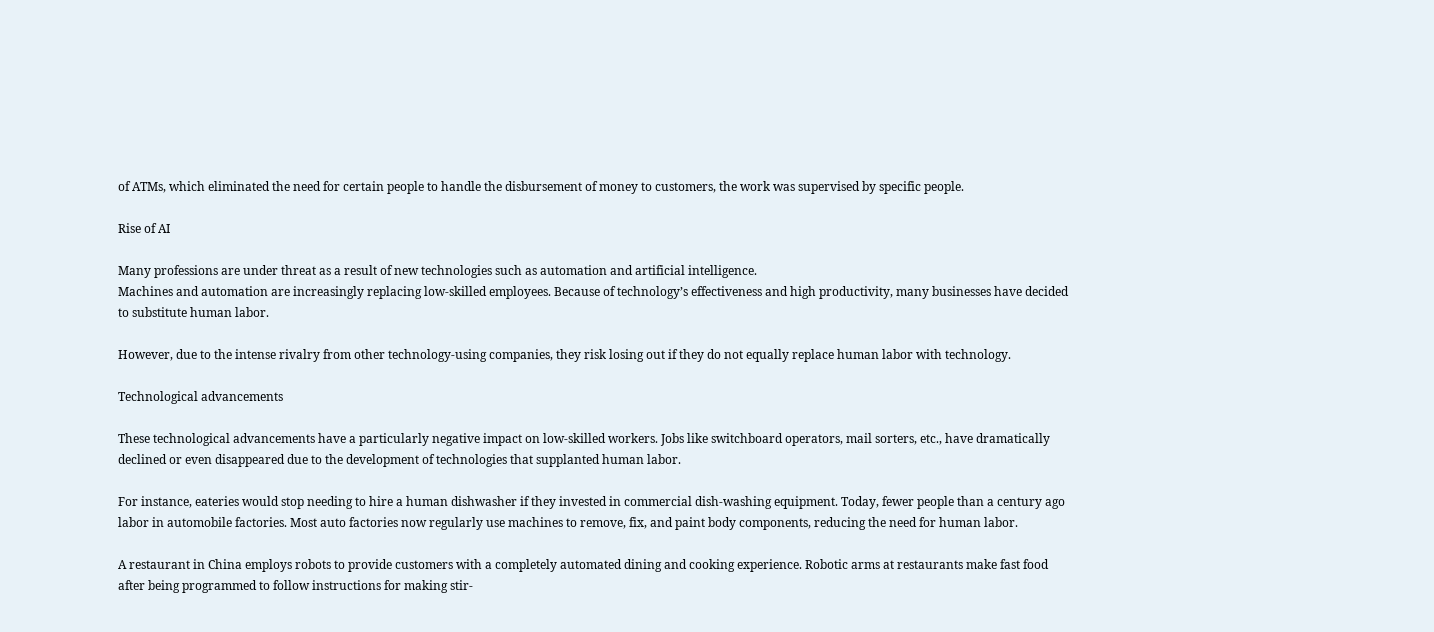of ATMs, which eliminated the need for certain people to handle the disbursement of money to customers, the work was supervised by specific people.

Rise of AI

Many professions are under threat as a result of new technologies such as automation and artificial intelligence.
Machines and automation are increasingly replacing low-skilled employees. Because of technology’s effectiveness and high productivity, many businesses have decided to substitute human labor.

However, due to the intense rivalry from other technology-using companies, they risk losing out if they do not equally replace human labor with technology.

Technological advancements

These technological advancements have a particularly negative impact on low-skilled workers. Jobs like switchboard operators, mail sorters, etc., have dramatically declined or even disappeared due to the development of technologies that supplanted human labor.

For instance, eateries would stop needing to hire a human dishwasher if they invested in commercial dish-washing equipment. Today, fewer people than a century ago labor in automobile factories. Most auto factories now regularly use machines to remove, fix, and paint body components, reducing the need for human labor.

A restaurant in China employs robots to provide customers with a completely automated dining and cooking experience. Robotic arms at restaurants make fast food after being programmed to follow instructions for making stir-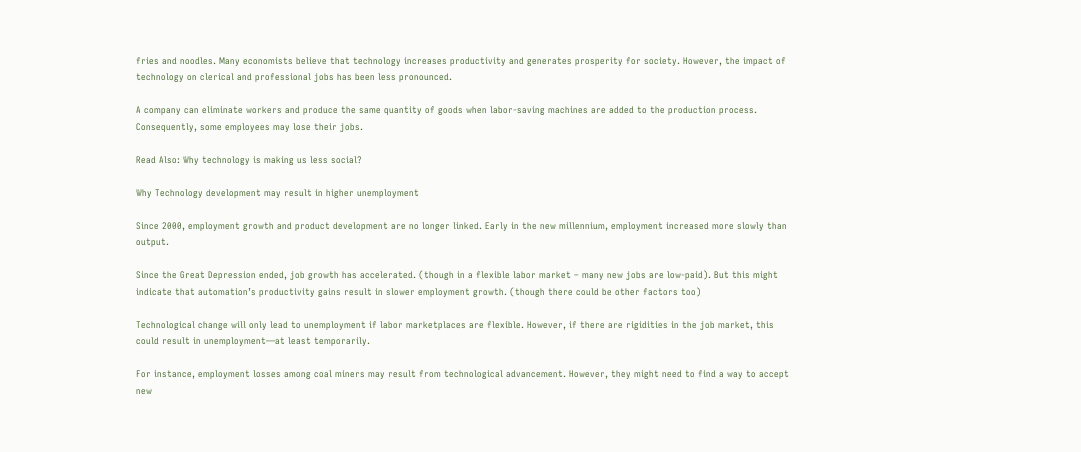fries and noodles. Many economists believe that technology increases productivity and generates prosperity for society. However, the impact of technology on clerical and professional jobs has been less pronounced.

A company can eliminate workers and produce the same quantity of goods when labor-saving machines are added to the production process. Consequently, some employees may lose their jobs.

Read Also: Why technology is making us less social?

Why Technology development may result in higher unemployment

Since 2000, employment growth and product development are no longer linked. Early in the new millennium, employment increased more slowly than output.

Since the Great Depression ended, job growth has accelerated. (though in a flexible labor market – many new jobs are low-paid). But this might indicate that automation’s productivity gains result in slower employment growth. (though there could be other factors too)

Technological change will only lead to unemployment if labor marketplaces are flexible. However, if there are rigidities in the job market, this could result in unemployment—at least temporarily.

For instance, employment losses among coal miners may result from technological advancement. However, they might need to find a way to accept new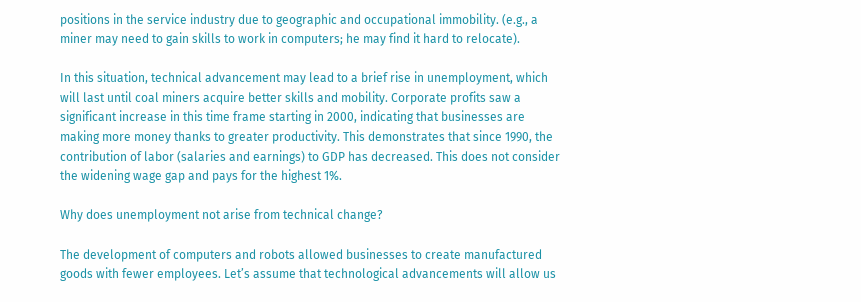positions in the service industry due to geographic and occupational immobility. (e.g., a miner may need to gain skills to work in computers; he may find it hard to relocate).

In this situation, technical advancement may lead to a brief rise in unemployment, which will last until coal miners acquire better skills and mobility. Corporate profits saw a significant increase in this time frame starting in 2000, indicating that businesses are making more money thanks to greater productivity. This demonstrates that since 1990, the contribution of labor (salaries and earnings) to GDP has decreased. This does not consider the widening wage gap and pays for the highest 1%.

Why does unemployment not arise from technical change?

The development of computers and robots allowed businesses to create manufactured goods with fewer employees. Let’s assume that technological advancements will allow us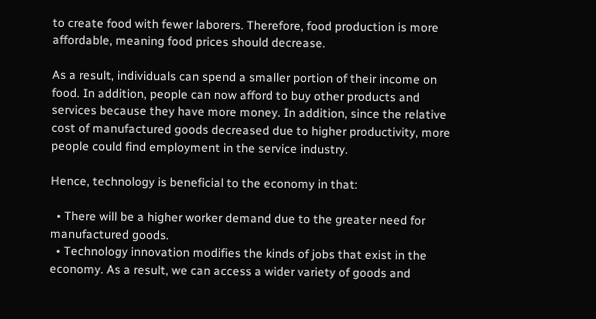to create food with fewer laborers. Therefore, food production is more affordable, meaning food prices should decrease.

As a result, individuals can spend a smaller portion of their income on food. In addition, people can now afford to buy other products and services because they have more money. In addition, since the relative cost of manufactured goods decreased due to higher productivity, more people could find employment in the service industry.

Hence, technology is beneficial to the economy in that:

  • There will be a higher worker demand due to the greater need for manufactured goods.
  • Technology innovation modifies the kinds of jobs that exist in the economy. As a result, we can access a wider variety of goods and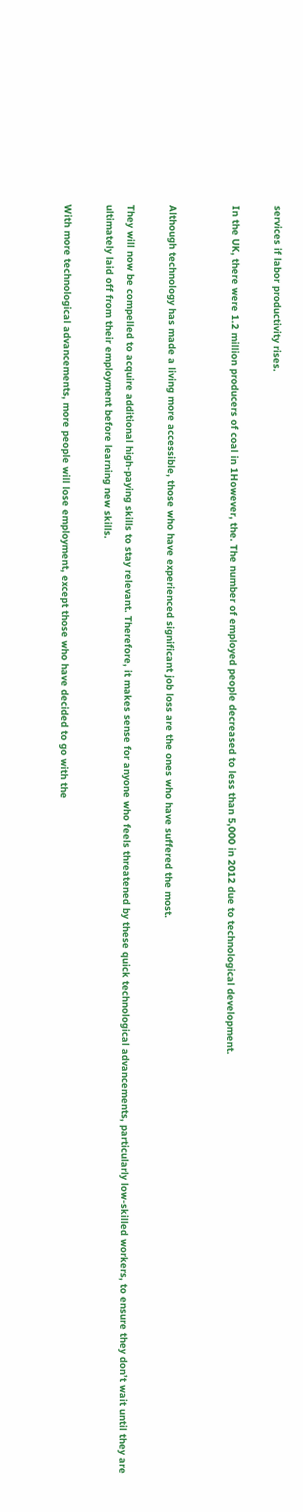services if labor productivity rises.

In the UK, there were 1.2 million producers of coal in 1However, the. The number of employed people decreased to less than 5,000 in 2012 due to technological development.


Although technology has made a living more accessible, those who have experienced significant job loss are the ones who have suffered the most.

They will now be compelled to acquire additional high-paying skills to stay relevant. Therefore, it makes sense for anyone who feels threatened by these quick technological advancements, particularly low-skilled workers, to ensure they don’t wait until they are ultimately laid off from their employment before learning new skills.

With more technological advancements, more people will lose employment, except those who have decided to go with the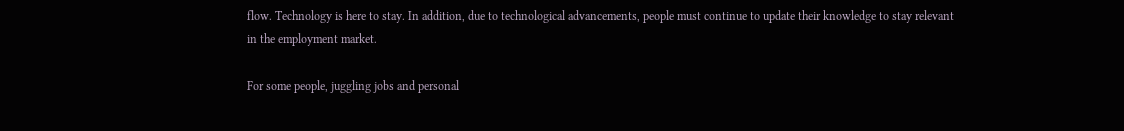flow. Technology is here to stay. In addition, due to technological advancements, people must continue to update their knowledge to stay relevant in the employment market.

For some people, juggling jobs and personal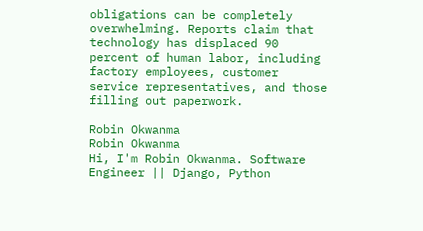obligations can be completely overwhelming. Reports claim that technology has displaced 90 percent of human labor, including factory employees, customer service representatives, and those filling out paperwork.

Robin Okwanma
Robin Okwanma
Hi, I'm Robin Okwanma. Software Engineer || Django, Python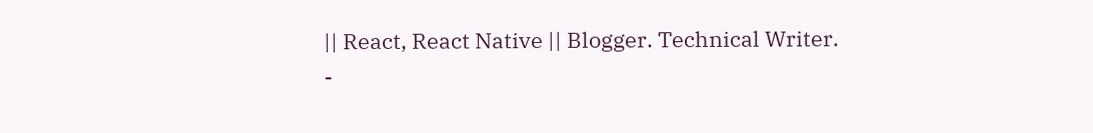|| React, React Native || Blogger. Technical Writer.
-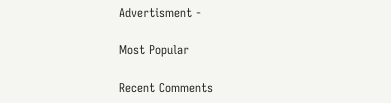Advertisment -

Most Popular

Recent Comments